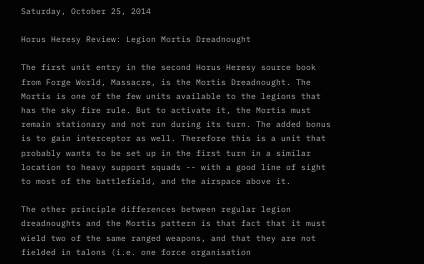Saturday, October 25, 2014

Horus Heresy Review: Legion Mortis Dreadnought

The first unit entry in the second Horus Heresy source book from Forge World, Massacre, is the Mortis Dreadnought. The Mortis is one of the few units available to the legions that has the sky fire rule. But to activate it, the Mortis must remain stationary and not run during its turn. The added bonus is to gain interceptor as well. Therefore this is a unit that probably wants to be set up in the first turn in a similar location to heavy support squads -- with a good line of sight to most of the battlefield, and the airspace above it.

The other principle differences between regular legion dreadnoughts and the Mortis pattern is that fact that it must wield two of the same ranged weapons, and that they are not fielded in talons (i.e. one force organisation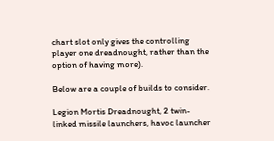chart slot only gives the controlling player one dreadnought, rather than the option of having more).

Below are a couple of builds to consider.

Legion Mortis Dreadnought, 2 twin-linked missile launchers, havoc launcher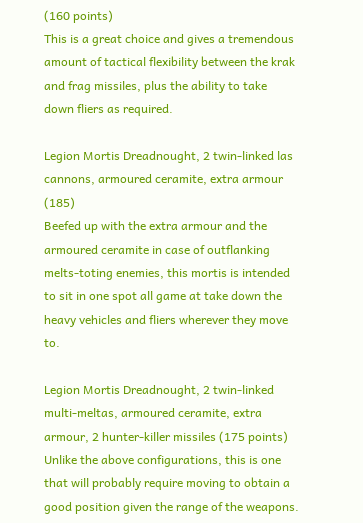(160 points)
This is a great choice and gives a tremendous amount of tactical flexibility between the krak and frag missiles, plus the ability to take down fliers as required.

Legion Mortis Dreadnought, 2 twin-linked las cannons, armoured ceramite, extra armour (185)
Beefed up with the extra armour and the armoured ceramite in case of outflanking melts-toting enemies, this mortis is intended to sit in one spot all game at take down the heavy vehicles and fliers wherever they move to.

Legion Mortis Dreadnought, 2 twin-linked multi-meltas, armoured ceramite, extra armour, 2 hunter-killer missiles (175 points)
Unlike the above configurations, this is one that will probably require moving to obtain a good position given the range of the weapons.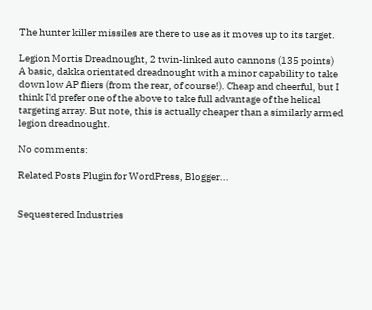The hunter killer missiles are there to use as it moves up to its target.

Legion Mortis Dreadnought, 2 twin-linked auto cannons (135 points)
A basic, dakka orientated dreadnought with a minor capability to take down low AP fliers (from the rear, of course!). Cheap and cheerful, but I think I'd prefer one of the above to take full advantage of the helical targeting array. But note, this is actually cheaper than a similarly armed legion dreadnought.

No comments:

Related Posts Plugin for WordPress, Blogger...


Sequestered Industries